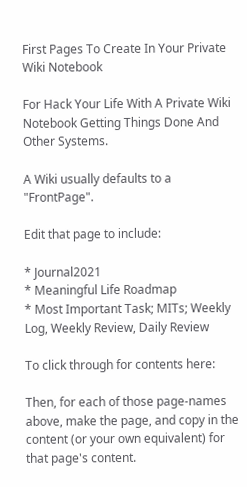First Pages To Create In Your Private Wiki Notebook

For Hack Your Life With A Private Wiki Notebook Getting Things Done And Other Systems.

A Wiki usually defaults to a "FrontPage".

Edit that page to include:

* Journal2021
* Meaningful Life Roadmap
* Most Important Task; MITs; Weekly Log, Weekly Review, Daily Review

To click through for contents here:

Then, for each of those page-names above, make the page, and copy in the content (or your own equivalent) for that page's content.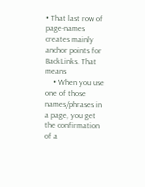• That last row of page-names creates mainly anchor points for BackLinks. That means
    • When you use one of those names/phrases in a page, you get the confirmation of a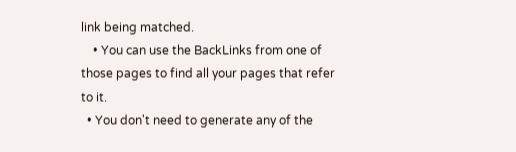link being matched.
    • You can use the BackLinks from one of those pages to find all your pages that refer to it.
  • You don't need to generate any of the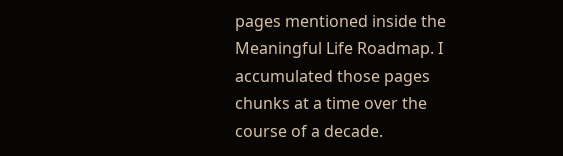pages mentioned inside the Meaningful Life Roadmap. I accumulated those pages chunks at a time over the course of a decade.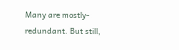Many are mostly-redundant. But still,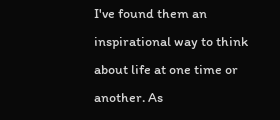I've found them an inspirational way to think about life at one time or another. As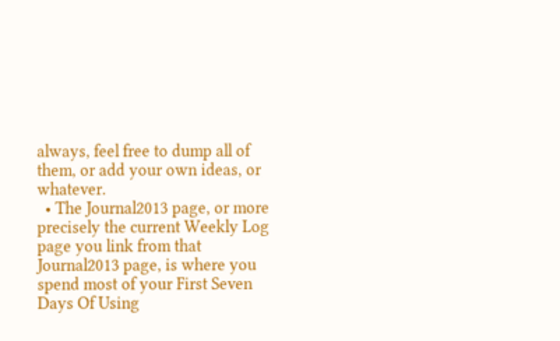always, feel free to dump all of them, or add your own ideas, or whatever.
  • The Journal2013 page, or more precisely the current Weekly Log page you link from that Journal2013 page, is where you spend most of your First Seven Days Of Using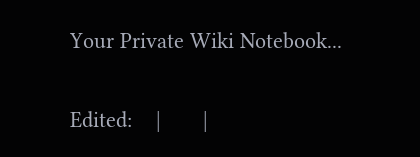Your Private Wiki Notebook...

Edited:    |       |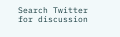Search Twitter for discussion